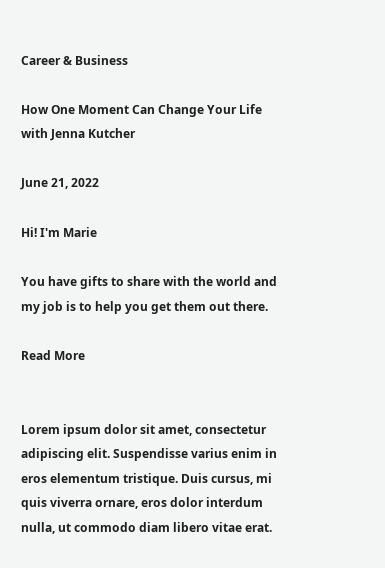Career & Business

How One Moment Can Change Your Life with Jenna Kutcher

June 21, 2022

Hi! I'm Marie

You have gifts to share with the world and my job is to help you get them out there.

Read More


Lorem ipsum dolor sit amet, consectetur adipiscing elit. Suspendisse varius enim in eros elementum tristique. Duis cursus, mi quis viverra ornare, eros dolor interdum nulla, ut commodo diam libero vitae erat.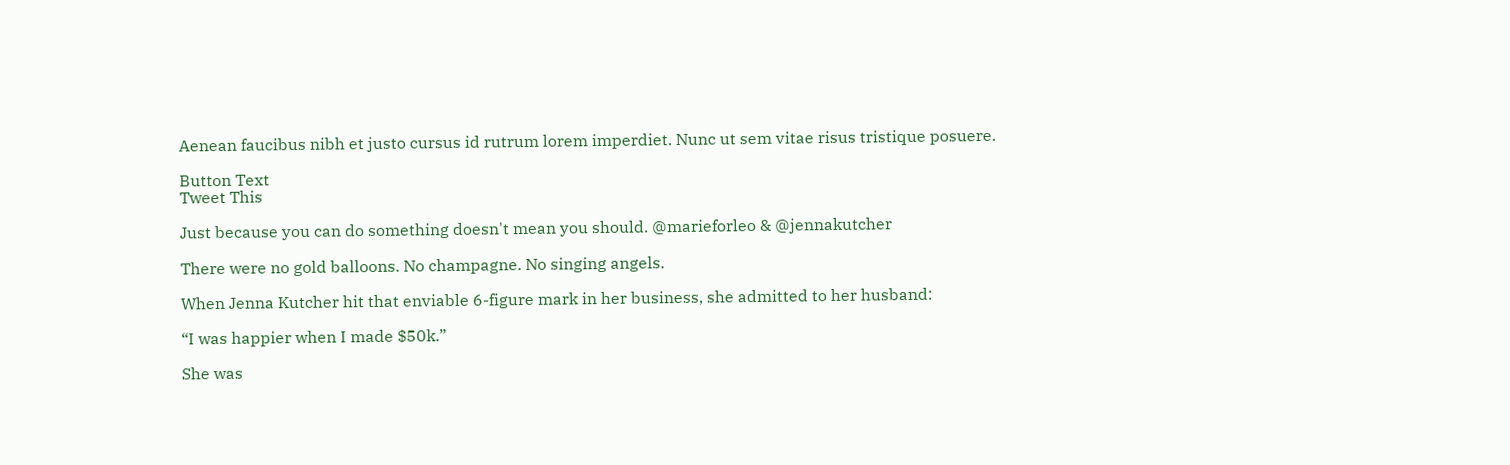Aenean faucibus nibh et justo cursus id rutrum lorem imperdiet. Nunc ut sem vitae risus tristique posuere.

Button Text
Tweet This

Just because you can do something doesn't mean you should. @marieforleo & @jennakutcher

There were no gold balloons. No champagne. No singing angels.

When Jenna Kutcher hit that enviable 6-figure mark in her business, she admitted to her husband:

“I was happier when I made $50k.”

She was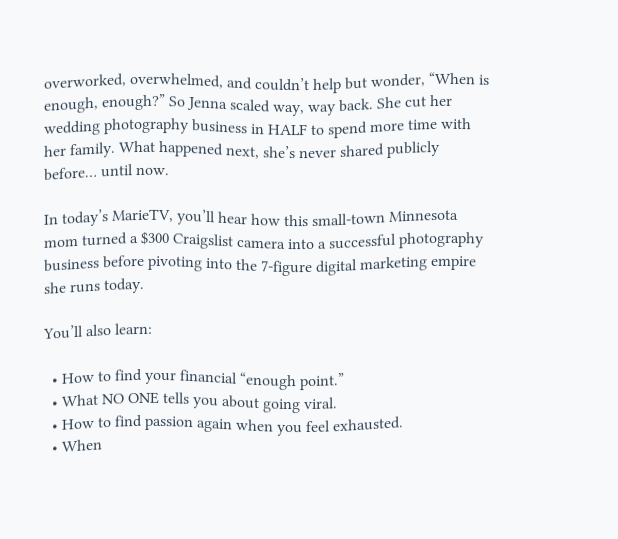overworked, overwhelmed, and couldn’t help but wonder, “When is enough, enough?” So Jenna scaled way, way back. She cut her wedding photography business in HALF to spend more time with her family. What happened next, she’s never shared publicly before… until now.

In today’s MarieTV, you’ll hear how this small-town Minnesota mom turned a $300 Craigslist camera into a successful photography business before pivoting into the 7-figure digital marketing empire she runs today.

You’ll also learn:

  • How to find your financial “enough point.”
  • What NO ONE tells you about going viral.
  • How to find passion again when you feel exhausted.
  • When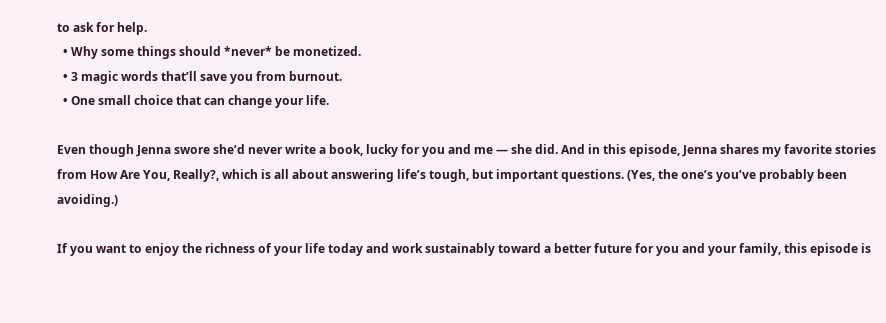to ask for help.
  • Why some things should *never* be monetized.
  • 3 magic words that’ll save you from burnout.
  • One small choice that can change your life.

Even though Jenna swore she’d never write a book, lucky for you and me — she did. And in this episode, Jenna shares my favorite stories from How Are You, Really?, which is all about answering life’s tough, but important questions. (Yes, the one’s you’ve probably been avoiding.)

If you want to enjoy the richness of your life today and work sustainably toward a better future for you and your family, this episode is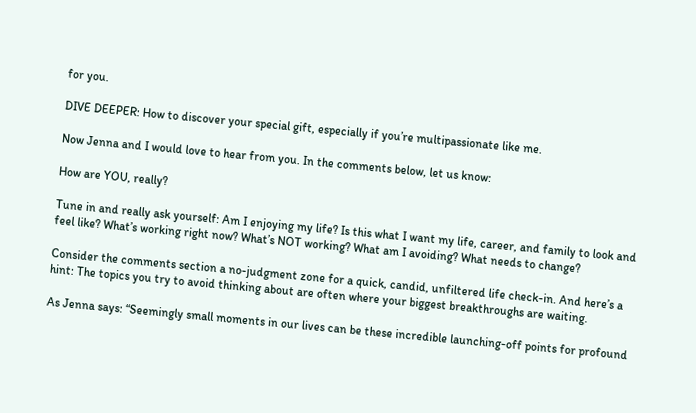for you.

DIVE DEEPER: How to discover your special gift, especially if you’re multipassionate like me.

Now Jenna and I would love to hear from you. In the comments below, let us know:

How are YOU, really?

Tune in and really ask yourself: Am I enjoying my life? Is this what I want my life, career, and family to look and feel like? What’s working right now? What’s NOT working? What am I avoiding? What needs to change?

Consider the comments section a no-judgment zone for a quick, candid, unfiltered life check-in. And here’s a hint: The topics you try to avoid thinking about are often where your biggest breakthroughs are waiting.

As Jenna says: “Seemingly small moments in our lives can be these incredible launching-off points for profound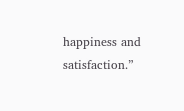happiness and satisfaction.”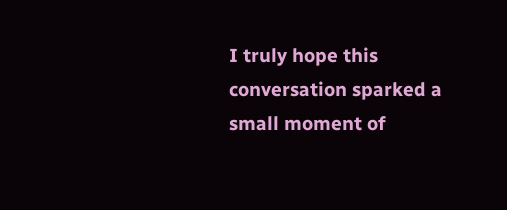I truly hope this conversation sparked a small moment of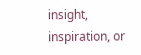insight, inspiration, or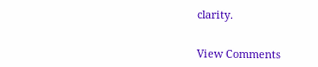clarity.


View Comments